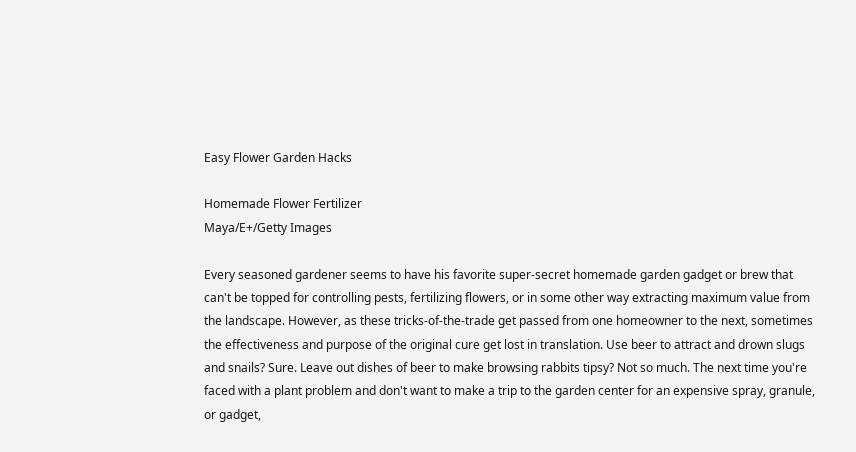Easy Flower Garden Hacks

Homemade Flower Fertilizer
Maya/E+/Getty Images

Every seasoned gardener seems to have his favorite super-secret homemade garden gadget or brew that can't be topped for controlling pests, fertilizing flowers, or in some other way extracting maximum value from the landscape. However, as these tricks-of-the-trade get passed from one homeowner to the next, sometimes the effectiveness and purpose of the original cure get lost in translation. Use beer to attract and drown slugs and snails? Sure. Leave out dishes of beer to make browsing rabbits tipsy? Not so much. The next time you're faced with a plant problem and don't want to make a trip to the garden center for an expensive spray, granule, or gadget,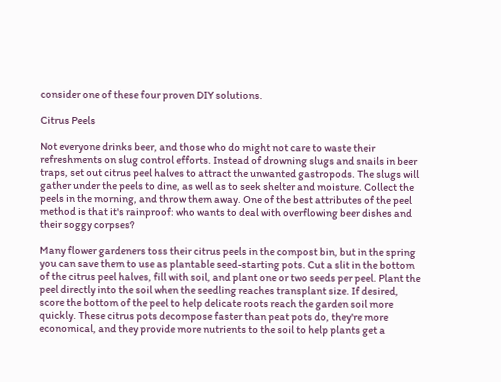consider one of these four proven DIY solutions.

Citrus Peels

Not everyone drinks beer, and those who do might not care to waste their refreshments on slug control efforts. Instead of drowning slugs and snails in beer traps, set out citrus peel halves to attract the unwanted gastropods. The slugs will gather under the peels to dine, as well as to seek shelter and moisture. Collect the peels in the morning, and throw them away. One of the best attributes of the peel method is that it's rainproof: who wants to deal with overflowing beer dishes and their soggy corpses?

Many flower gardeners toss their citrus peels in the compost bin, but in the spring you can save them to use as plantable seed-starting pots. Cut a slit in the bottom of the citrus peel halves, fill with soil, and plant one or two seeds per peel. Plant the peel directly into the soil when the seedling reaches transplant size. If desired, score the bottom of the peel to help delicate roots reach the garden soil more quickly. These citrus pots decompose faster than peat pots do, they're more economical, and they provide more nutrients to the soil to help plants get a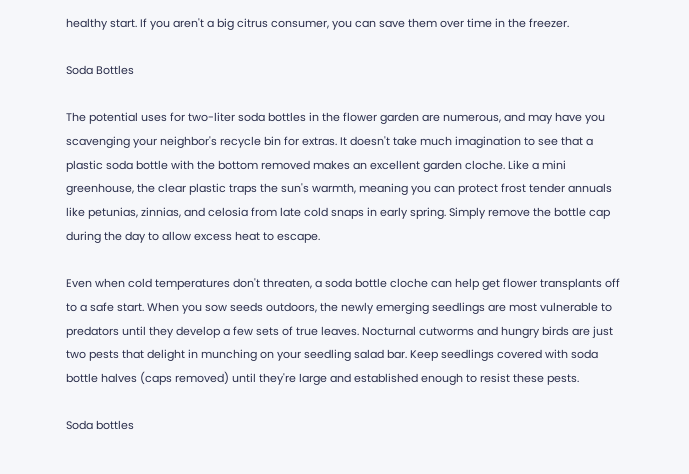healthy start. If you aren't a big citrus consumer, you can save them over time in the freezer.

Soda Bottles

The potential uses for two-liter soda bottles in the flower garden are numerous, and may have you scavenging your neighbor's recycle bin for extras. It doesn't take much imagination to see that a plastic soda bottle with the bottom removed makes an excellent garden cloche. Like a mini greenhouse, the clear plastic traps the sun's warmth, meaning you can protect frost tender annuals like petunias, zinnias, and celosia from late cold snaps in early spring. Simply remove the bottle cap during the day to allow excess heat to escape.

Even when cold temperatures don't threaten, a soda bottle cloche can help get flower transplants off to a safe start. When you sow seeds outdoors, the newly emerging seedlings are most vulnerable to predators until they develop a few sets of true leaves. Nocturnal cutworms and hungry birds are just two pests that delight in munching on your seedling salad bar. Keep seedlings covered with soda bottle halves (caps removed) until they're large and established enough to resist these pests.

Soda bottles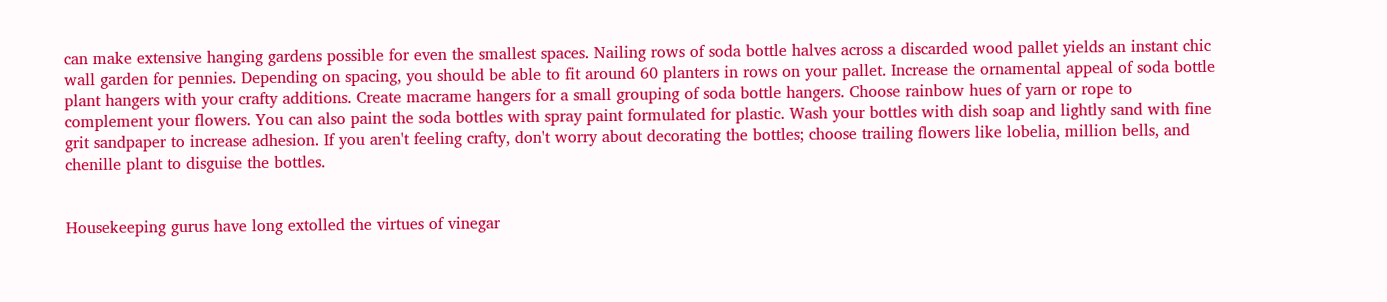can make extensive hanging gardens possible for even the smallest spaces. Nailing rows of soda bottle halves across a discarded wood pallet yields an instant chic wall garden for pennies. Depending on spacing, you should be able to fit around 60 planters in rows on your pallet. Increase the ornamental appeal of soda bottle plant hangers with your crafty additions. Create macrame hangers for a small grouping of soda bottle hangers. Choose rainbow hues of yarn or rope to complement your flowers. You can also paint the soda bottles with spray paint formulated for plastic. Wash your bottles with dish soap and lightly sand with fine grit sandpaper to increase adhesion. If you aren't feeling crafty, don't worry about decorating the bottles; choose trailing flowers like lobelia, million bells, and chenille plant to disguise the bottles.


Housekeeping gurus have long extolled the virtues of vinegar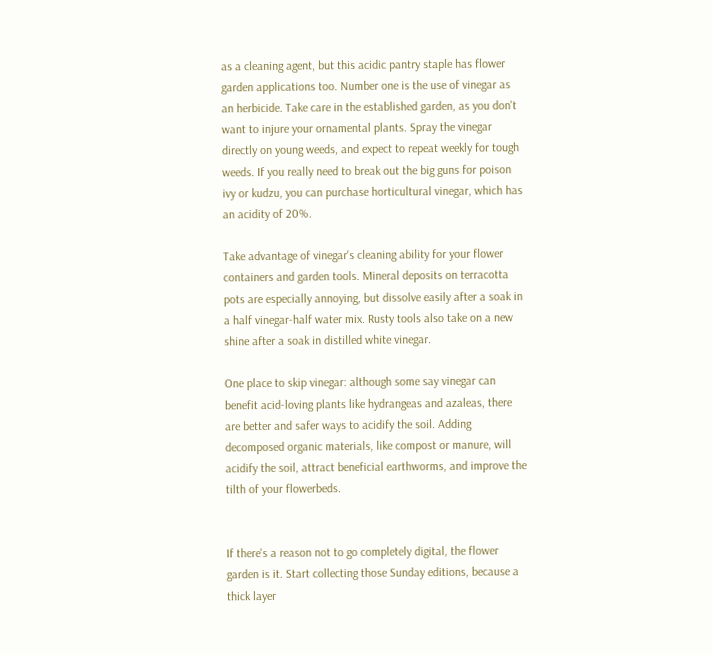as a cleaning agent, but this acidic pantry staple has flower garden applications too. Number one is the use of vinegar as an herbicide. Take care in the established garden, as you don't want to injure your ornamental plants. Spray the vinegar directly on young weeds, and expect to repeat weekly for tough weeds. If you really need to break out the big guns for poison ivy or kudzu, you can purchase horticultural vinegar, which has an acidity of 20%.

Take advantage of vinegar's cleaning ability for your flower containers and garden tools. Mineral deposits on terracotta pots are especially annoying, but dissolve easily after a soak in a half vinegar-half water mix. Rusty tools also take on a new shine after a soak in distilled white vinegar.

One place to skip vinegar: although some say vinegar can benefit acid-loving plants like hydrangeas and azaleas, there are better and safer ways to acidify the soil. Adding decomposed organic materials, like compost or manure, will acidify the soil, attract beneficial earthworms, and improve the tilth of your flowerbeds.


If there's a reason not to go completely digital, the flower garden is it. Start collecting those Sunday editions, because a thick layer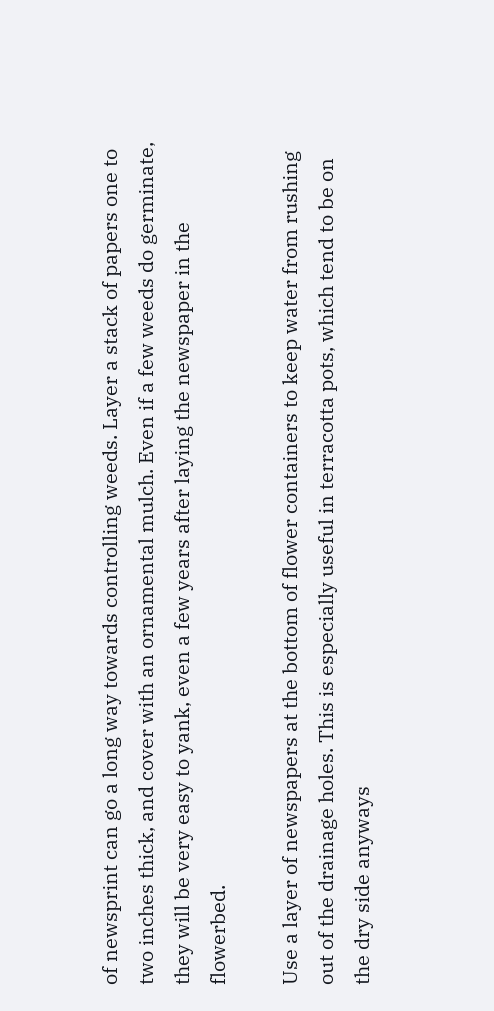of newsprint can go a long way towards controlling weeds. Layer a stack of papers one to two inches thick, and cover with an ornamental mulch. Even if a few weeds do germinate, they will be very easy to yank, even a few years after laying the newspaper in the flowerbed.

Use a layer of newspapers at the bottom of flower containers to keep water from rushing out of the drainage holes. This is especially useful in terracotta pots, which tend to be on the dry side anyways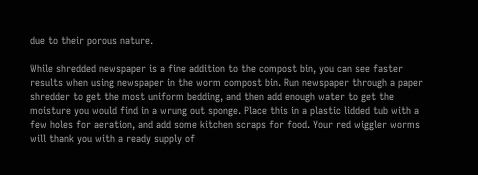due to their porous nature.

While shredded newspaper is a fine addition to the compost bin, you can see faster results when using newspaper in the worm compost bin. Run newspaper through a paper shredder to get the most uniform bedding, and then add enough water to get the moisture you would find in a wrung out sponge. Place this in a plastic lidded tub with a few holes for aeration, and add some kitchen scraps for food. Your red wiggler worms will thank you with a ready supply of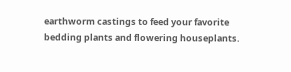earthworm castings to feed your favorite bedding plants and flowering houseplants.